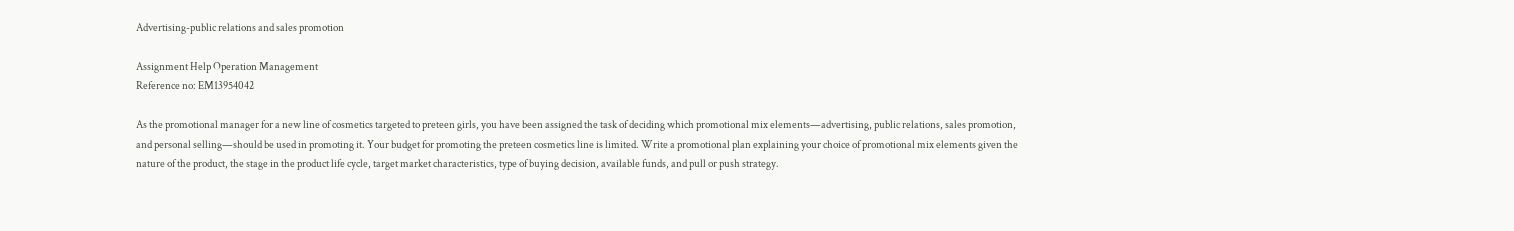Advertising-public relations and sales promotion

Assignment Help Operation Management
Reference no: EM13954042

As the promotional manager for a new line of cosmetics targeted to preteen girls, you have been assigned the task of deciding which promotional mix elements—advertising, public relations, sales promotion, and personal selling—should be used in promoting it. Your budget for promoting the preteen cosmetics line is limited. Write a promotional plan explaining your choice of promotional mix elements given the nature of the product, the stage in the product life cycle, target market characteristics, type of buying decision, available funds, and pull or push strategy.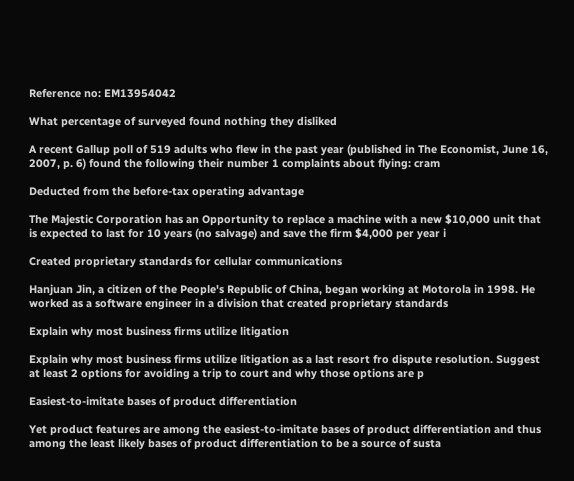Reference no: EM13954042

What percentage of surveyed found nothing they disliked

A recent Gallup poll of 519 adults who flew in the past year (published in The Economist, June 16, 2007, p. 6) found the following their number 1 complaints about flying: cram

Deducted from the before-tax operating advantage

The Majestic Corporation has an Opportunity to replace a machine with a new $10,000 unit that is expected to last for 10 years (no salvage) and save the firm $4,000 per year i

Created proprietary standards for cellular communications

Hanjuan Jin, a citizen of the People's Republic of China, began working at Motorola in 1998. He worked as a software engineer in a division that created proprietary standards

Explain why most business firms utilize litigation

Explain why most business firms utilize litigation as a last resort fro dispute resolution. Suggest at least 2 options for avoiding a trip to court and why those options are p

Easiest-to-imitate bases of product differentiation

Yet product features are among the easiest-to-imitate bases of product differentiation and thus among the least likely bases of product differentiation to be a source of susta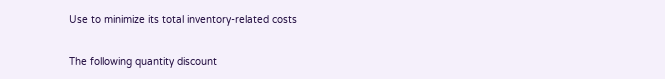Use to minimize its total inventory-related costs

The following quantity discount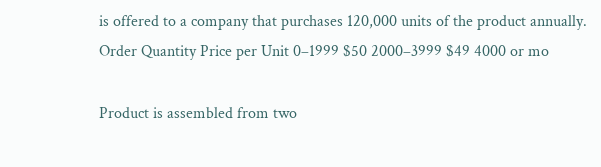is offered to a company that purchases 120,000 units of the product annually. Order Quantity Price per Unit 0–1999 $50 2000–3999 $49 4000 or mo

Product is assembled from two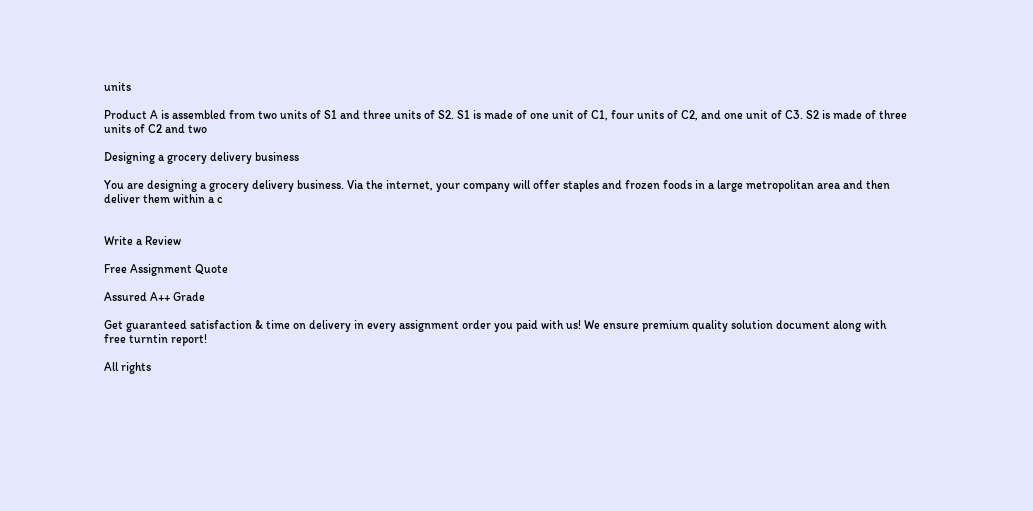units

Product A is assembled from two units of S1 and three units of S2. S1 is made of one unit of C1, four units of C2, and one unit of C3. S2 is made of three units of C2 and two

Designing a grocery delivery business

You are designing a grocery delivery business. Via the internet, your company will offer staples and frozen foods in a large metropolitan area and then deliver them within a c


Write a Review

Free Assignment Quote

Assured A++ Grade

Get guaranteed satisfaction & time on delivery in every assignment order you paid with us! We ensure premium quality solution document along with free turntin report!

All rights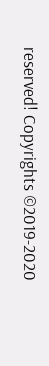reserved! Copyrights ©2019-2020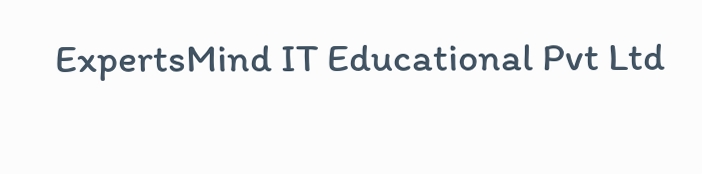ExpertsMind IT Educational Pvt Ltd